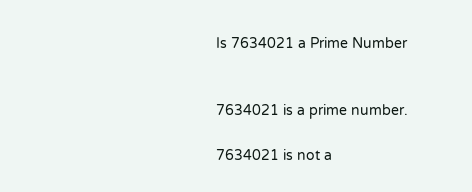Is 7634021 a Prime Number


7634021 is a prime number.

7634021 is not a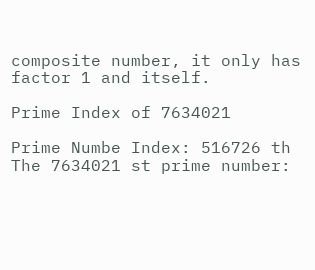composite number, it only has factor 1 and itself.

Prime Index of 7634021

Prime Numbe Index: 516726 th
The 7634021 st prime number: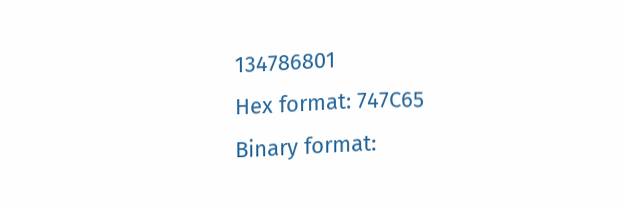134786801
Hex format: 747C65
Binary format: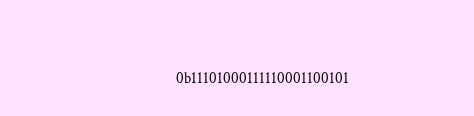0b11101000111110001100101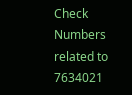Check Numbers related to 7634021